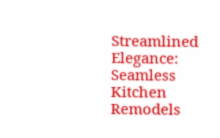Streamlined Elegance: Seamless Kitchen Remodels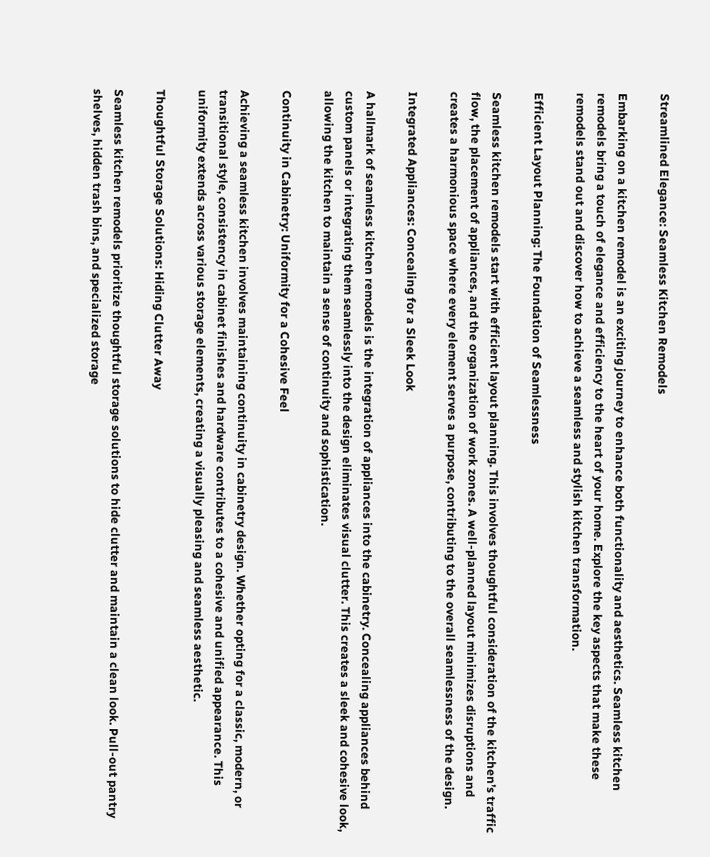Streamlined Elegance: Seamless Kitchen Remodels

Embarking on a kitchen remodel is an exciting journey to enhance both functionality and aesthetics. Seamless kitchen remodels bring a touch of elegance and efficiency to the heart of your home. Explore the key aspects that make these remodels stand out and discover how to achieve a seamless and stylish kitchen transformation.

Efficient Layout Planning: The Foundation of Seamlessness

Seamless kitchen remodels start with efficient layout planning. This involves thoughtful consideration of the kitchen’s traffic flow, the placement of appliances, and the organization of work zones. A well-planned layout minimizes disruptions and creates a harmonious space where every element serves a purpose, contributing to the overall seamlessness of the design.

Integrated Appliances: Concealing for a Sleek Look

A hallmark of seamless kitchen remodels is the integration of appliances into the cabinetry. Concealing appliances behind custom panels or integrating them seamlessly into the design eliminates visual clutter. This creates a sleek and cohesive look, allowing the kitchen to maintain a sense of continuity and sophistication.

Continuity in Cabinetry: Uniformity for a Cohesive Feel

Achieving a seamless kitchen involves maintaining continuity in cabinetry design. Whether opting for a classic, modern, or transitional style, consistency in cabinet finishes and hardware contributes to a cohesive and unified appearance. This uniformity extends across various storage elements, creating a visually pleasing and seamless aesthetic.

Thoughtful Storage Solutions: Hiding Clutter Away

Seamless kitchen remodels prioritize thoughtful storage solutions to hide clutter and maintain a clean look. Pull-out pantry shelves, hidden trash bins, and specialized storage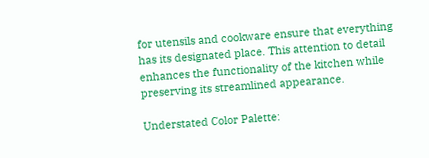for utensils and cookware ensure that everything has its designated place. This attention to detail enhances the functionality of the kitchen while preserving its streamlined appearance.

Understated Color Palette: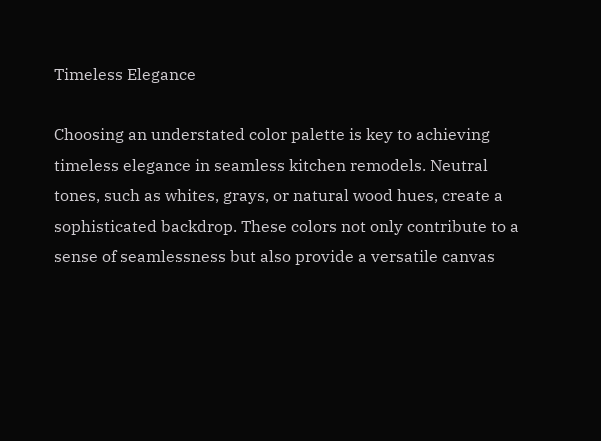Timeless Elegance

Choosing an understated color palette is key to achieving timeless elegance in seamless kitchen remodels. Neutral tones, such as whites, grays, or natural wood hues, create a sophisticated backdrop. These colors not only contribute to a sense of seamlessness but also provide a versatile canvas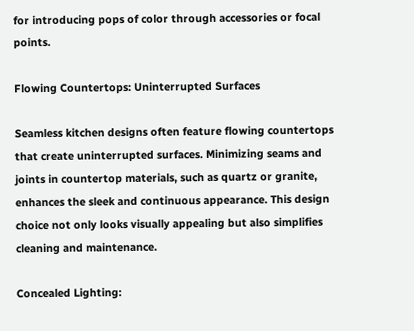for introducing pops of color through accessories or focal points.

Flowing Countertops: Uninterrupted Surfaces

Seamless kitchen designs often feature flowing countertops that create uninterrupted surfaces. Minimizing seams and joints in countertop materials, such as quartz or granite, enhances the sleek and continuous appearance. This design choice not only looks visually appealing but also simplifies cleaning and maintenance.

Concealed Lighting: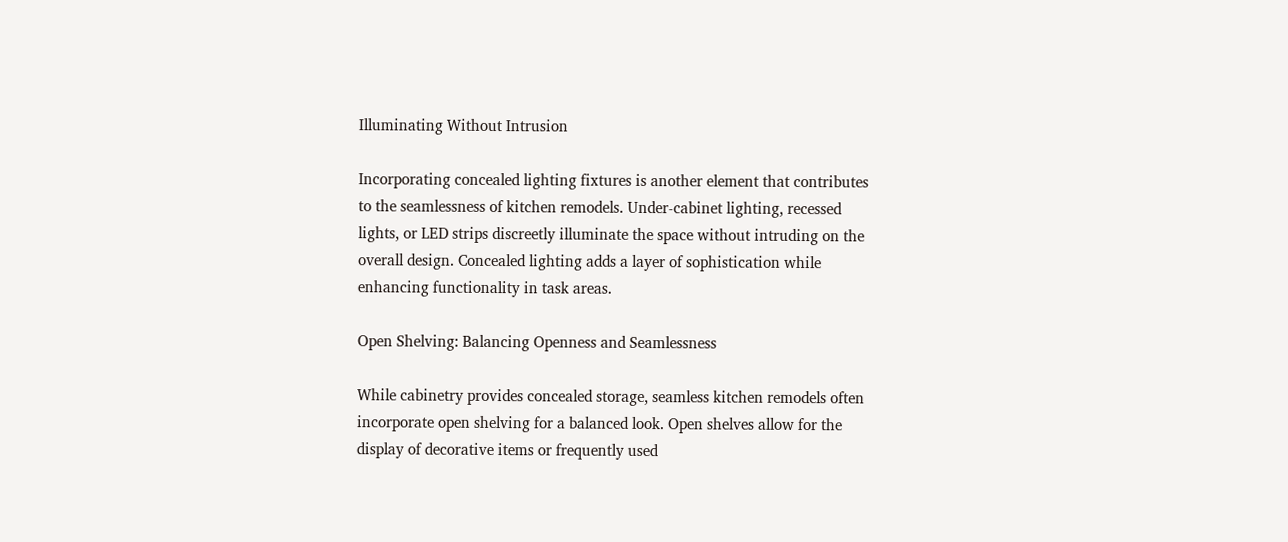Illuminating Without Intrusion

Incorporating concealed lighting fixtures is another element that contributes to the seamlessness of kitchen remodels. Under-cabinet lighting, recessed lights, or LED strips discreetly illuminate the space without intruding on the overall design. Concealed lighting adds a layer of sophistication while enhancing functionality in task areas.

Open Shelving: Balancing Openness and Seamlessness

While cabinetry provides concealed storage, seamless kitchen remodels often incorporate open shelving for a balanced look. Open shelves allow for the display of decorative items or frequently used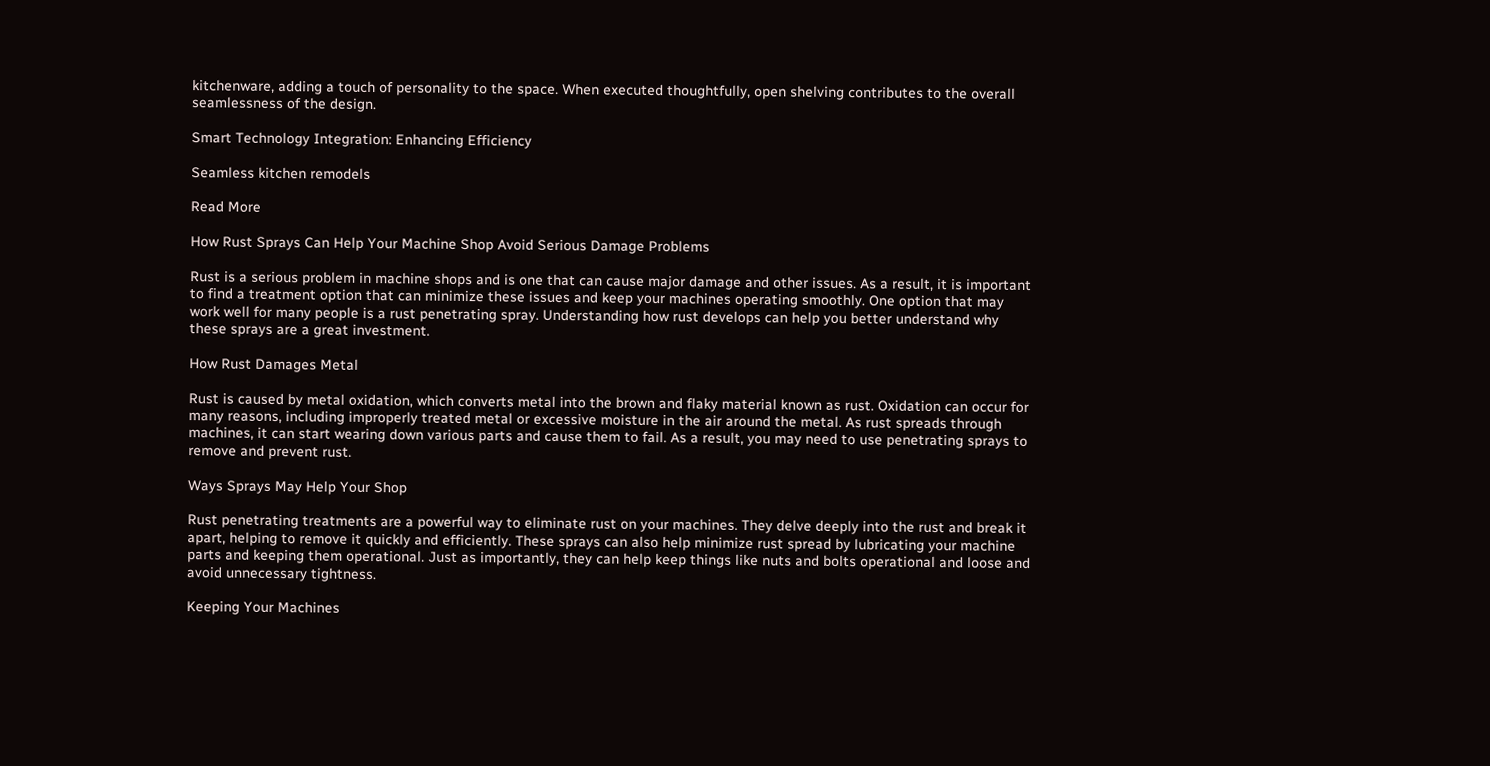kitchenware, adding a touch of personality to the space. When executed thoughtfully, open shelving contributes to the overall seamlessness of the design.

Smart Technology Integration: Enhancing Efficiency

Seamless kitchen remodels

Read More

How Rust Sprays Can Help Your Machine Shop Avoid Serious Damage Problems

Rust is a serious problem in machine shops and is one that can cause major damage and other issues. As a result, it is important to find a treatment option that can minimize these issues and keep your machines operating smoothly. One option that may work well for many people is a rust penetrating spray. Understanding how rust develops can help you better understand why these sprays are a great investment.

How Rust Damages Metal

Rust is caused by metal oxidation, which converts metal into the brown and flaky material known as rust. Oxidation can occur for many reasons, including improperly treated metal or excessive moisture in the air around the metal. As rust spreads through machines, it can start wearing down various parts and cause them to fail. As a result, you may need to use penetrating sprays to remove and prevent rust.

Ways Sprays May Help Your Shop

Rust penetrating treatments are a powerful way to eliminate rust on your machines. They delve deeply into the rust and break it apart, helping to remove it quickly and efficiently. These sprays can also help minimize rust spread by lubricating your machine parts and keeping them operational. Just as importantly, they can help keep things like nuts and bolts operational and loose and avoid unnecessary tightness.

Keeping Your Machines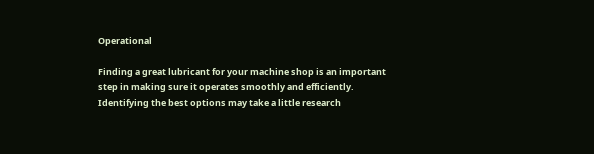Operational

Finding a great lubricant for your machine shop is an important step in making sure it operates smoothly and efficiently. Identifying the best options may take a little research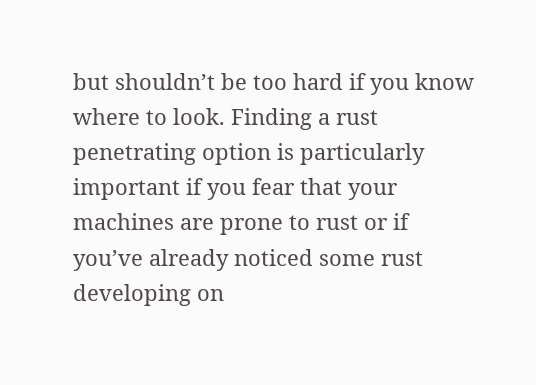but shouldn’t be too hard if you know where to look. Finding a rust penetrating option is particularly important if you fear that your machines are prone to rust or if you’ve already noticed some rust developing on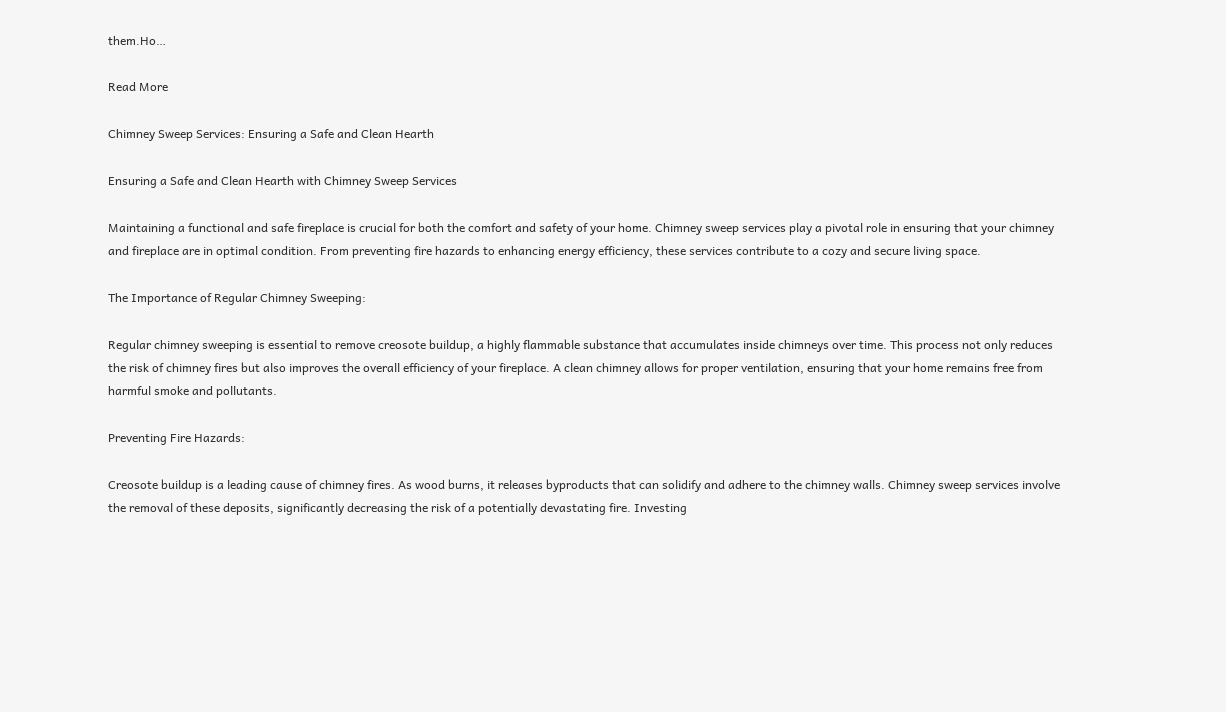them.Ho…

Read More

Chimney Sweep Services: Ensuring a Safe and Clean Hearth

Ensuring a Safe and Clean Hearth with Chimney Sweep Services

Maintaining a functional and safe fireplace is crucial for both the comfort and safety of your home. Chimney sweep services play a pivotal role in ensuring that your chimney and fireplace are in optimal condition. From preventing fire hazards to enhancing energy efficiency, these services contribute to a cozy and secure living space.

The Importance of Regular Chimney Sweeping:

Regular chimney sweeping is essential to remove creosote buildup, a highly flammable substance that accumulates inside chimneys over time. This process not only reduces the risk of chimney fires but also improves the overall efficiency of your fireplace. A clean chimney allows for proper ventilation, ensuring that your home remains free from harmful smoke and pollutants.

Preventing Fire Hazards:

Creosote buildup is a leading cause of chimney fires. As wood burns, it releases byproducts that can solidify and adhere to the chimney walls. Chimney sweep services involve the removal of these deposits, significantly decreasing the risk of a potentially devastating fire. Investing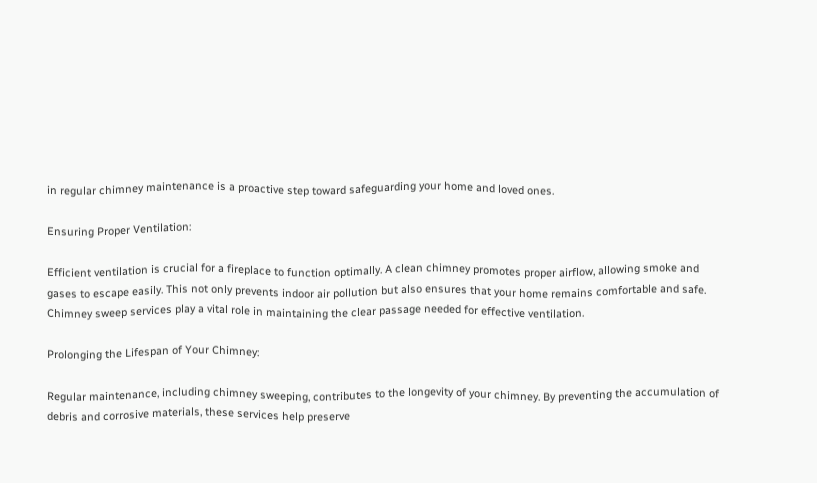in regular chimney maintenance is a proactive step toward safeguarding your home and loved ones.

Ensuring Proper Ventilation:

Efficient ventilation is crucial for a fireplace to function optimally. A clean chimney promotes proper airflow, allowing smoke and gases to escape easily. This not only prevents indoor air pollution but also ensures that your home remains comfortable and safe. Chimney sweep services play a vital role in maintaining the clear passage needed for effective ventilation.

Prolonging the Lifespan of Your Chimney:

Regular maintenance, including chimney sweeping, contributes to the longevity of your chimney. By preventing the accumulation of debris and corrosive materials, these services help preserve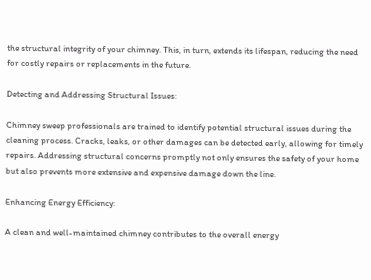the structural integrity of your chimney. This, in turn, extends its lifespan, reducing the need for costly repairs or replacements in the future.

Detecting and Addressing Structural Issues:

Chimney sweep professionals are trained to identify potential structural issues during the cleaning process. Cracks, leaks, or other damages can be detected early, allowing for timely repairs. Addressing structural concerns promptly not only ensures the safety of your home but also prevents more extensive and expensive damage down the line.

Enhancing Energy Efficiency:

A clean and well-maintained chimney contributes to the overall energy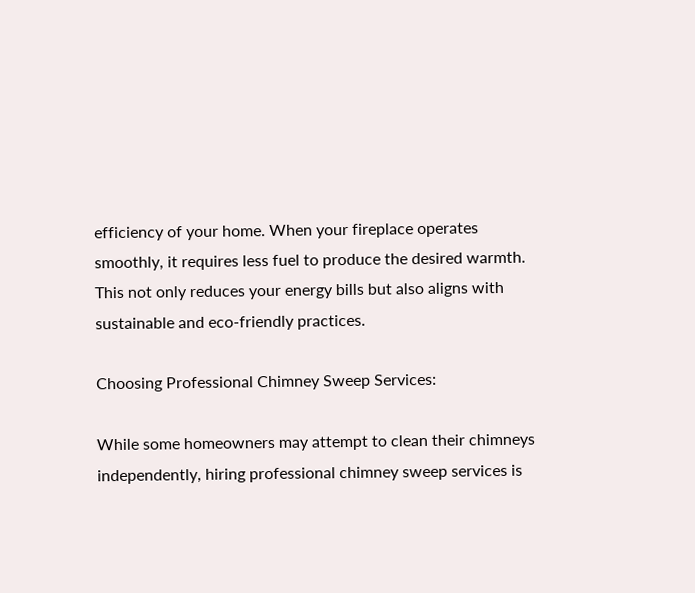efficiency of your home. When your fireplace operates smoothly, it requires less fuel to produce the desired warmth. This not only reduces your energy bills but also aligns with sustainable and eco-friendly practices.

Choosing Professional Chimney Sweep Services:

While some homeowners may attempt to clean their chimneys independently, hiring professional chimney sweep services is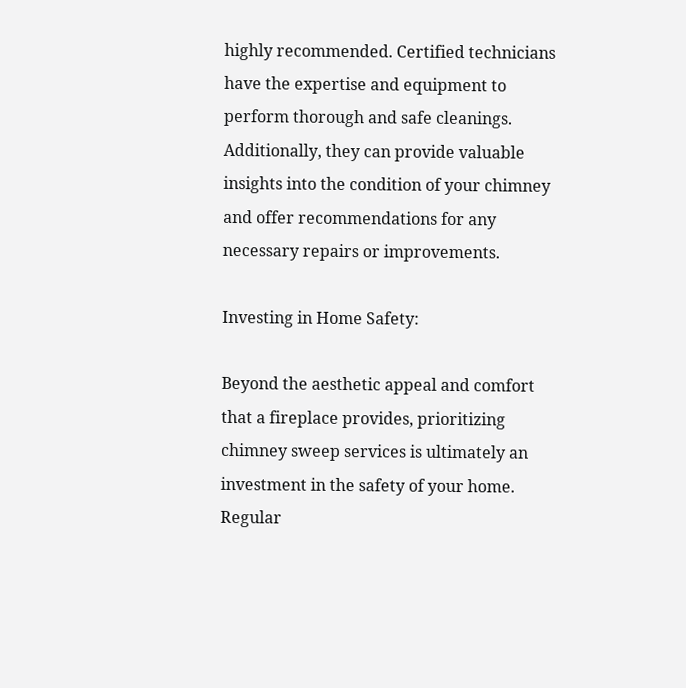highly recommended. Certified technicians have the expertise and equipment to perform thorough and safe cleanings. Additionally, they can provide valuable insights into the condition of your chimney and offer recommendations for any necessary repairs or improvements.

Investing in Home Safety:

Beyond the aesthetic appeal and comfort that a fireplace provides, prioritizing chimney sweep services is ultimately an investment in the safety of your home. Regular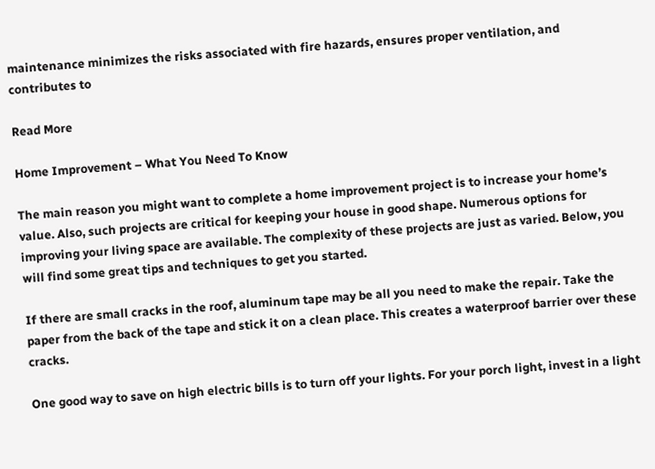maintenance minimizes the risks associated with fire hazards, ensures proper ventilation, and contributes to

Read More

Home Improvement – What You Need To Know

The main reason you might want to complete a home improvement project is to increase your home’s value. Also, such projects are critical for keeping your house in good shape. Numerous options for improving your living space are available. The complexity of these projects are just as varied. Below, you will find some great tips and techniques to get you started.

If there are small cracks in the roof, aluminum tape may be all you need to make the repair. Take the paper from the back of the tape and stick it on a clean place. This creates a waterproof barrier over these cracks.

One good way to save on high electric bills is to turn off your lights. For your porch light, invest in a light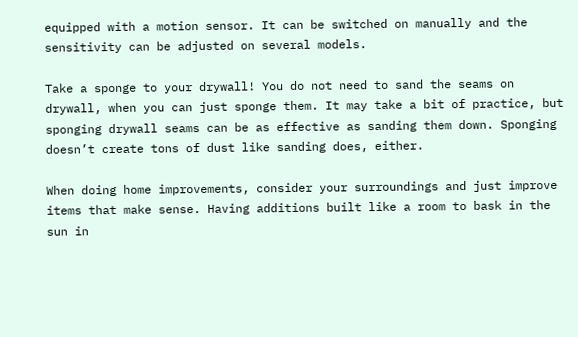equipped with a motion sensor. It can be switched on manually and the sensitivity can be adjusted on several models.

Take a sponge to your drywall! You do not need to sand the seams on drywall, when you can just sponge them. It may take a bit of practice, but sponging drywall seams can be as effective as sanding them down. Sponging doesn’t create tons of dust like sanding does, either.

When doing home improvements, consider your surroundings and just improve items that make sense. Having additions built like a room to bask in the sun in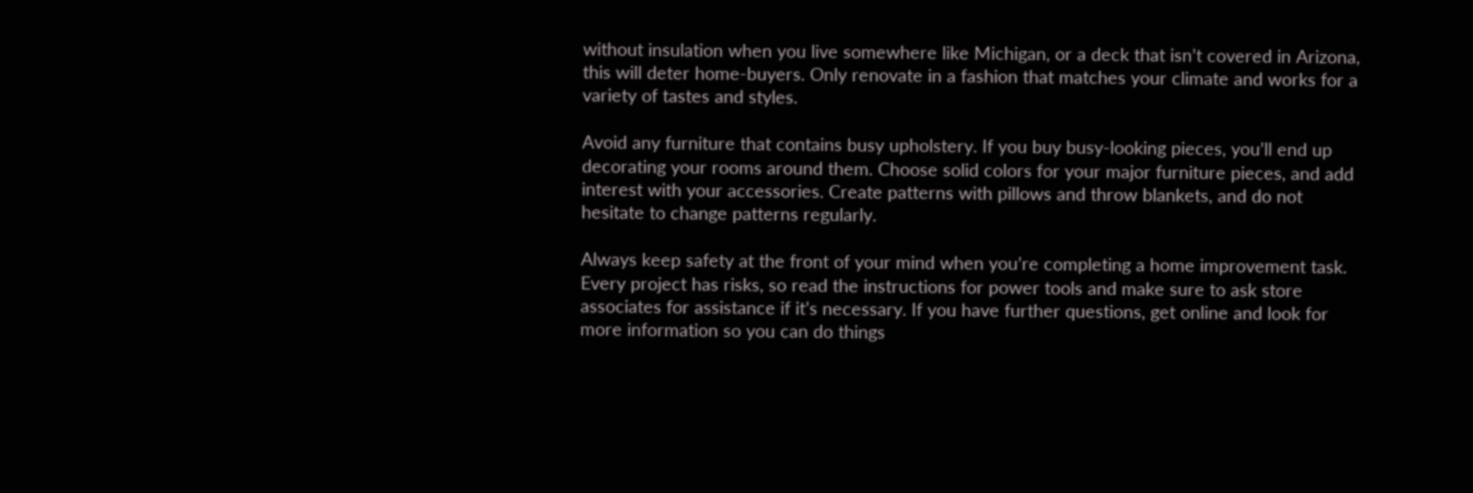without insulation when you live somewhere like Michigan, or a deck that isn’t covered in Arizona, this will deter home-buyers. Only renovate in a fashion that matches your climate and works for a variety of tastes and styles.

Avoid any furniture that contains busy upholstery. If you buy busy-looking pieces, you’ll end up decorating your rooms around them. Choose solid colors for your major furniture pieces, and add interest with your accessories. Create patterns with pillows and throw blankets, and do not hesitate to change patterns regularly.

Always keep safety at the front of your mind when you’re completing a home improvement task. Every project has risks, so read the instructions for power tools and make sure to ask store associates for assistance if it’s necessary. If you have further questions, get online and look for more information so you can do things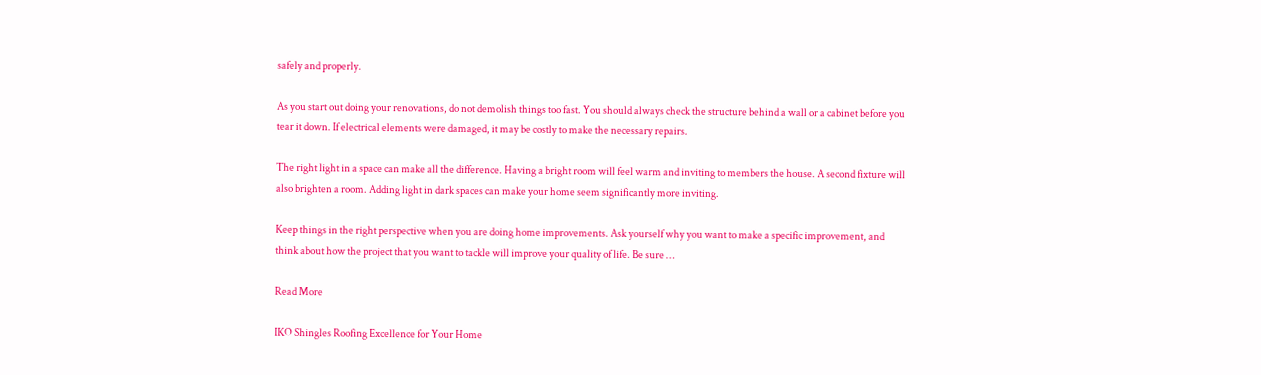safely and properly.

As you start out doing your renovations, do not demolish things too fast. You should always check the structure behind a wall or a cabinet before you tear it down. If electrical elements were damaged, it may be costly to make the necessary repairs.

The right light in a space can make all the difference. Having a bright room will feel warm and inviting to members the house. A second fixture will also brighten a room. Adding light in dark spaces can make your home seem significantly more inviting.

Keep things in the right perspective when you are doing home improvements. Ask yourself why you want to make a specific improvement, and think about how the project that you want to tackle will improve your quality of life. Be sure …

Read More

IKO Shingles Roofing Excellence for Your Home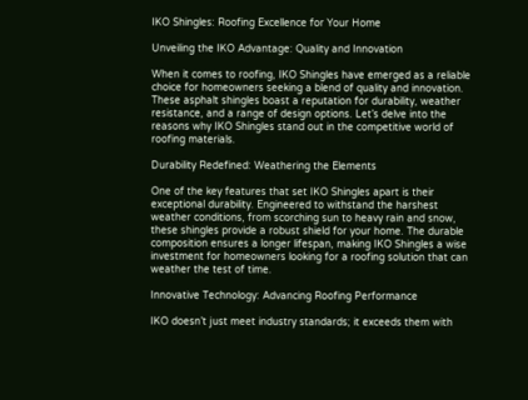IKO Shingles: Roofing Excellence for Your Home

Unveiling the IKO Advantage: Quality and Innovation

When it comes to roofing, IKO Shingles have emerged as a reliable choice for homeowners seeking a blend of quality and innovation. These asphalt shingles boast a reputation for durability, weather resistance, and a range of design options. Let’s delve into the reasons why IKO Shingles stand out in the competitive world of roofing materials.

Durability Redefined: Weathering the Elements

One of the key features that set IKO Shingles apart is their exceptional durability. Engineered to withstand the harshest weather conditions, from scorching sun to heavy rain and snow, these shingles provide a robust shield for your home. The durable composition ensures a longer lifespan, making IKO Shingles a wise investment for homeowners looking for a roofing solution that can weather the test of time.

Innovative Technology: Advancing Roofing Performance

IKO doesn’t just meet industry standards; it exceeds them with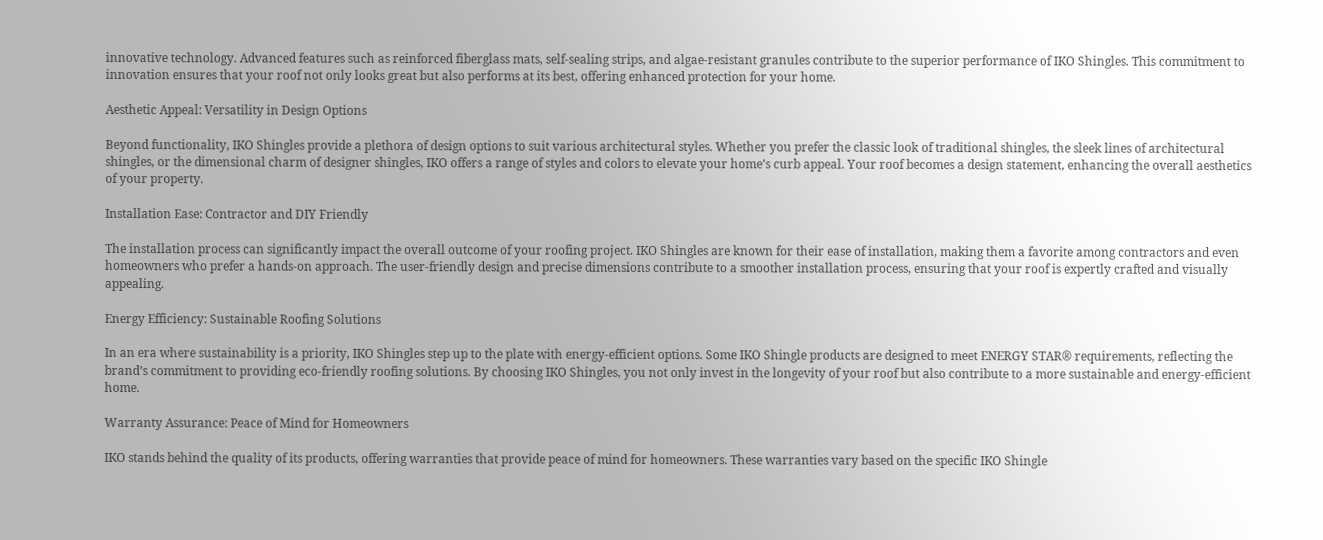innovative technology. Advanced features such as reinforced fiberglass mats, self-sealing strips, and algae-resistant granules contribute to the superior performance of IKO Shingles. This commitment to innovation ensures that your roof not only looks great but also performs at its best, offering enhanced protection for your home.

Aesthetic Appeal: Versatility in Design Options

Beyond functionality, IKO Shingles provide a plethora of design options to suit various architectural styles. Whether you prefer the classic look of traditional shingles, the sleek lines of architectural shingles, or the dimensional charm of designer shingles, IKO offers a range of styles and colors to elevate your home’s curb appeal. Your roof becomes a design statement, enhancing the overall aesthetics of your property.

Installation Ease: Contractor and DIY Friendly

The installation process can significantly impact the overall outcome of your roofing project. IKO Shingles are known for their ease of installation, making them a favorite among contractors and even homeowners who prefer a hands-on approach. The user-friendly design and precise dimensions contribute to a smoother installation process, ensuring that your roof is expertly crafted and visually appealing.

Energy Efficiency: Sustainable Roofing Solutions

In an era where sustainability is a priority, IKO Shingles step up to the plate with energy-efficient options. Some IKO Shingle products are designed to meet ENERGY STAR® requirements, reflecting the brand’s commitment to providing eco-friendly roofing solutions. By choosing IKO Shingles, you not only invest in the longevity of your roof but also contribute to a more sustainable and energy-efficient home.

Warranty Assurance: Peace of Mind for Homeowners

IKO stands behind the quality of its products, offering warranties that provide peace of mind for homeowners. These warranties vary based on the specific IKO Shingle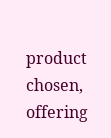product chosen, offering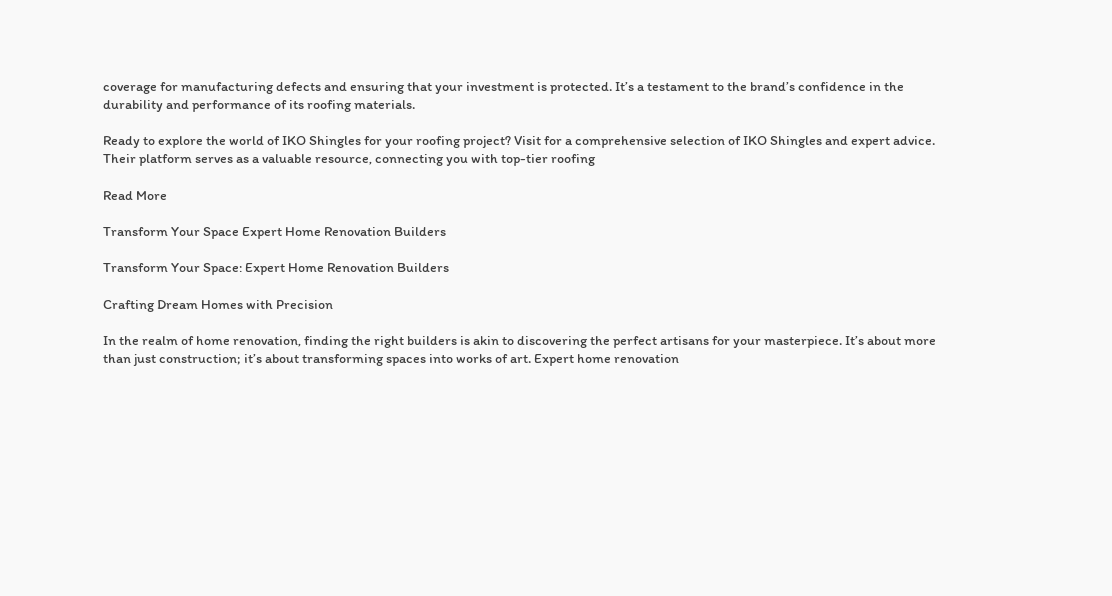coverage for manufacturing defects and ensuring that your investment is protected. It’s a testament to the brand’s confidence in the durability and performance of its roofing materials.

Ready to explore the world of IKO Shingles for your roofing project? Visit for a comprehensive selection of IKO Shingles and expert advice. Their platform serves as a valuable resource, connecting you with top-tier roofing

Read More

Transform Your Space Expert Home Renovation Builders

Transform Your Space: Expert Home Renovation Builders

Crafting Dream Homes with Precision

In the realm of home renovation, finding the right builders is akin to discovering the perfect artisans for your masterpiece. It’s about more than just construction; it’s about transforming spaces into works of art. Expert home renovation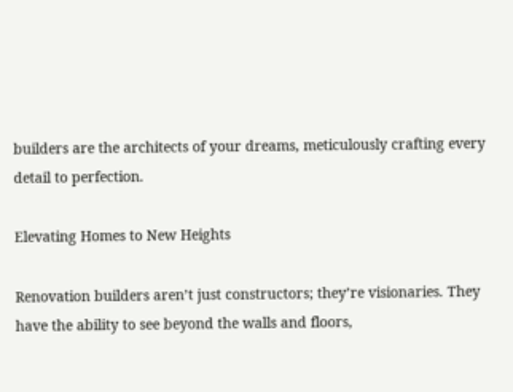builders are the architects of your dreams, meticulously crafting every detail to perfection.

Elevating Homes to New Heights

Renovation builders aren’t just constructors; they’re visionaries. They have the ability to see beyond the walls and floors,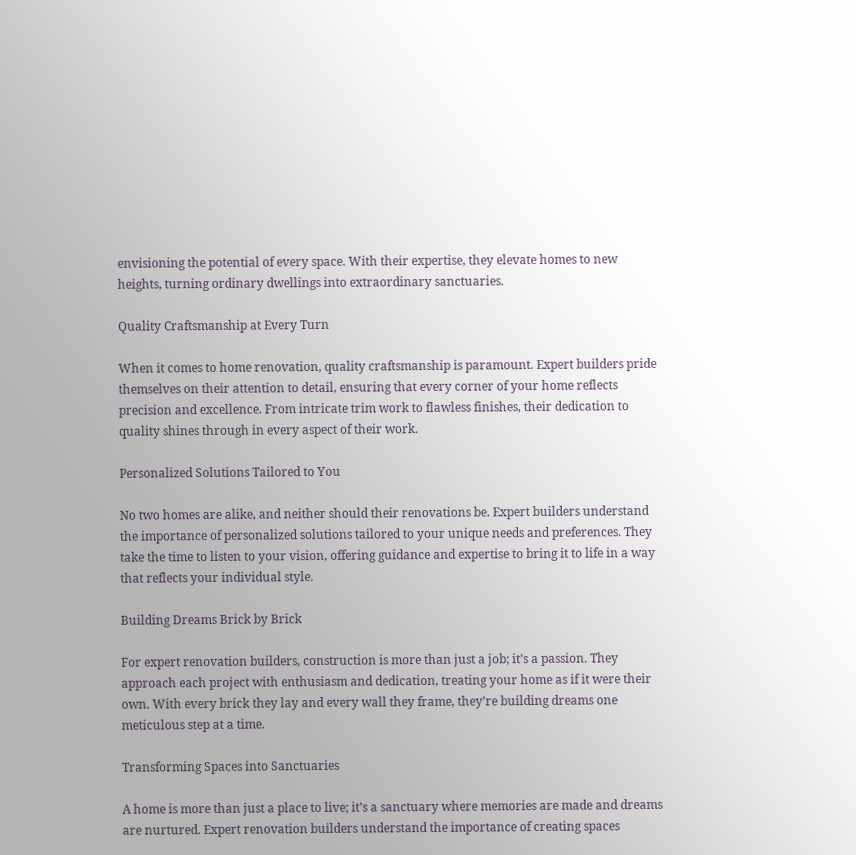envisioning the potential of every space. With their expertise, they elevate homes to new heights, turning ordinary dwellings into extraordinary sanctuaries.

Quality Craftsmanship at Every Turn

When it comes to home renovation, quality craftsmanship is paramount. Expert builders pride themselves on their attention to detail, ensuring that every corner of your home reflects precision and excellence. From intricate trim work to flawless finishes, their dedication to quality shines through in every aspect of their work.

Personalized Solutions Tailored to You

No two homes are alike, and neither should their renovations be. Expert builders understand the importance of personalized solutions tailored to your unique needs and preferences. They take the time to listen to your vision, offering guidance and expertise to bring it to life in a way that reflects your individual style.

Building Dreams Brick by Brick

For expert renovation builders, construction is more than just a job; it’s a passion. They approach each project with enthusiasm and dedication, treating your home as if it were their own. With every brick they lay and every wall they frame, they’re building dreams one meticulous step at a time.

Transforming Spaces into Sanctuaries

A home is more than just a place to live; it’s a sanctuary where memories are made and dreams are nurtured. Expert renovation builders understand the importance of creating spaces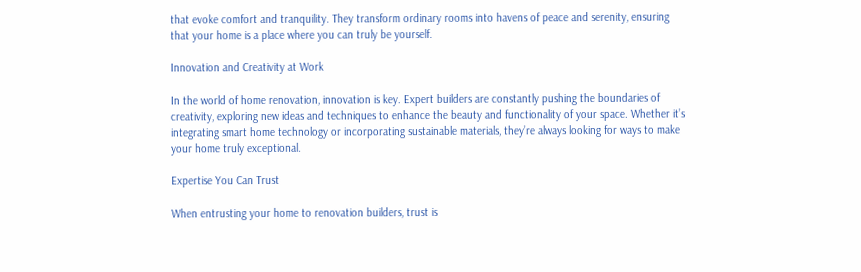that evoke comfort and tranquility. They transform ordinary rooms into havens of peace and serenity, ensuring that your home is a place where you can truly be yourself.

Innovation and Creativity at Work

In the world of home renovation, innovation is key. Expert builders are constantly pushing the boundaries of creativity, exploring new ideas and techniques to enhance the beauty and functionality of your space. Whether it’s integrating smart home technology or incorporating sustainable materials, they’re always looking for ways to make your home truly exceptional.

Expertise You Can Trust

When entrusting your home to renovation builders, trust is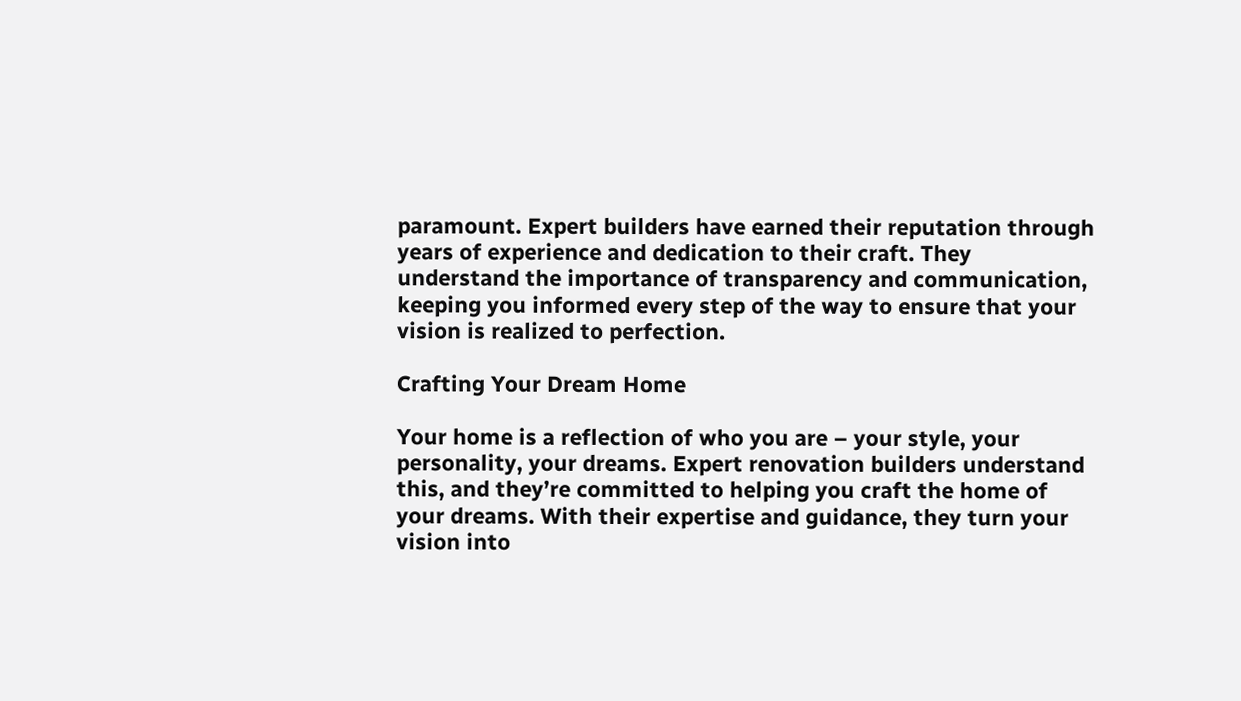paramount. Expert builders have earned their reputation through years of experience and dedication to their craft. They understand the importance of transparency and communication, keeping you informed every step of the way to ensure that your vision is realized to perfection.

Crafting Your Dream Home

Your home is a reflection of who you are – your style, your personality, your dreams. Expert renovation builders understand this, and they’re committed to helping you craft the home of your dreams. With their expertise and guidance, they turn your vision into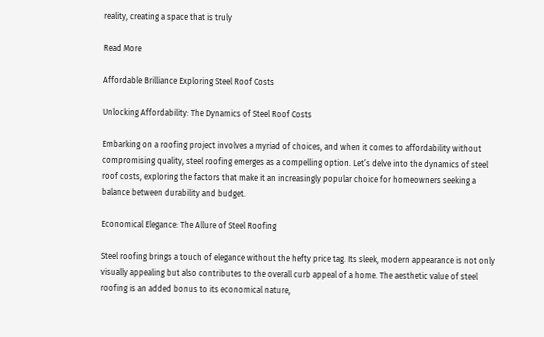reality, creating a space that is truly

Read More

Affordable Brilliance Exploring Steel Roof Costs

Unlocking Affordability: The Dynamics of Steel Roof Costs

Embarking on a roofing project involves a myriad of choices, and when it comes to affordability without compromising quality, steel roofing emerges as a compelling option. Let’s delve into the dynamics of steel roof costs, exploring the factors that make it an increasingly popular choice for homeowners seeking a balance between durability and budget.

Economical Elegance: The Allure of Steel Roofing

Steel roofing brings a touch of elegance without the hefty price tag. Its sleek, modern appearance is not only visually appealing but also contributes to the overall curb appeal of a home. The aesthetic value of steel roofing is an added bonus to its economical nature,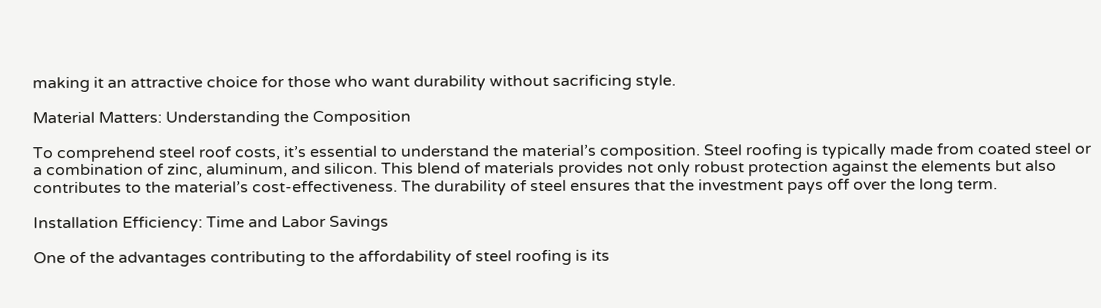making it an attractive choice for those who want durability without sacrificing style.

Material Matters: Understanding the Composition

To comprehend steel roof costs, it’s essential to understand the material’s composition. Steel roofing is typically made from coated steel or a combination of zinc, aluminum, and silicon. This blend of materials provides not only robust protection against the elements but also contributes to the material’s cost-effectiveness. The durability of steel ensures that the investment pays off over the long term.

Installation Efficiency: Time and Labor Savings

One of the advantages contributing to the affordability of steel roofing is its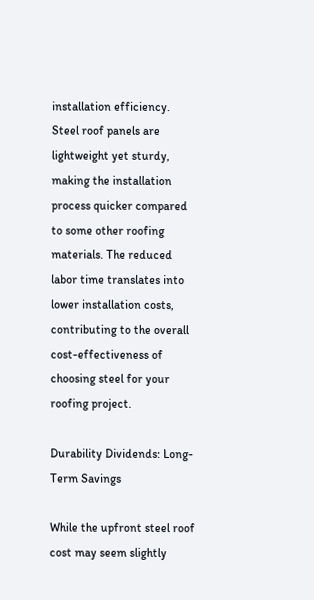installation efficiency. Steel roof panels are lightweight yet sturdy, making the installation process quicker compared to some other roofing materials. The reduced labor time translates into lower installation costs, contributing to the overall cost-effectiveness of choosing steel for your roofing project.

Durability Dividends: Long-Term Savings

While the upfront steel roof cost may seem slightly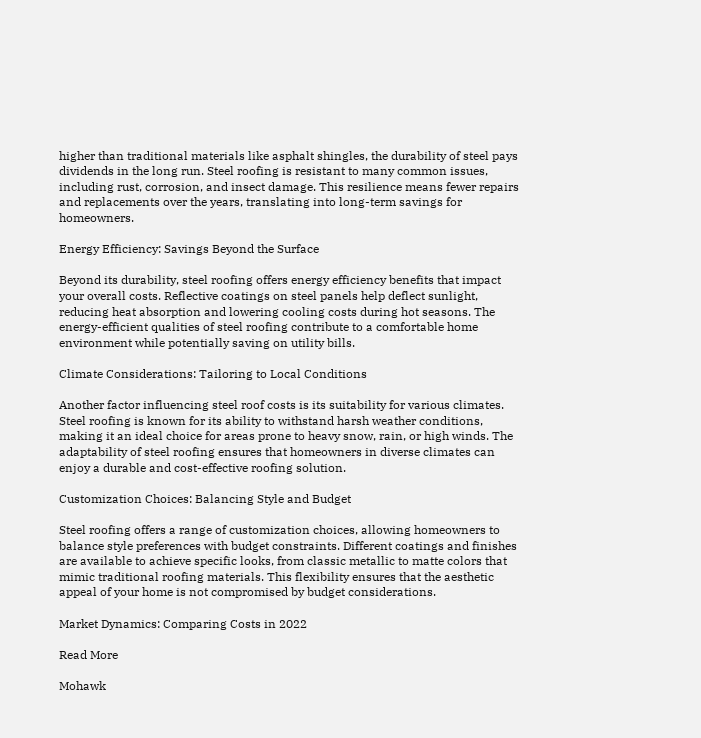higher than traditional materials like asphalt shingles, the durability of steel pays dividends in the long run. Steel roofing is resistant to many common issues, including rust, corrosion, and insect damage. This resilience means fewer repairs and replacements over the years, translating into long-term savings for homeowners.

Energy Efficiency: Savings Beyond the Surface

Beyond its durability, steel roofing offers energy efficiency benefits that impact your overall costs. Reflective coatings on steel panels help deflect sunlight, reducing heat absorption and lowering cooling costs during hot seasons. The energy-efficient qualities of steel roofing contribute to a comfortable home environment while potentially saving on utility bills.

Climate Considerations: Tailoring to Local Conditions

Another factor influencing steel roof costs is its suitability for various climates. Steel roofing is known for its ability to withstand harsh weather conditions, making it an ideal choice for areas prone to heavy snow, rain, or high winds. The adaptability of steel roofing ensures that homeowners in diverse climates can enjoy a durable and cost-effective roofing solution.

Customization Choices: Balancing Style and Budget

Steel roofing offers a range of customization choices, allowing homeowners to balance style preferences with budget constraints. Different coatings and finishes are available to achieve specific looks, from classic metallic to matte colors that mimic traditional roofing materials. This flexibility ensures that the aesthetic appeal of your home is not compromised by budget considerations.

Market Dynamics: Comparing Costs in 2022

Read More

Mohawk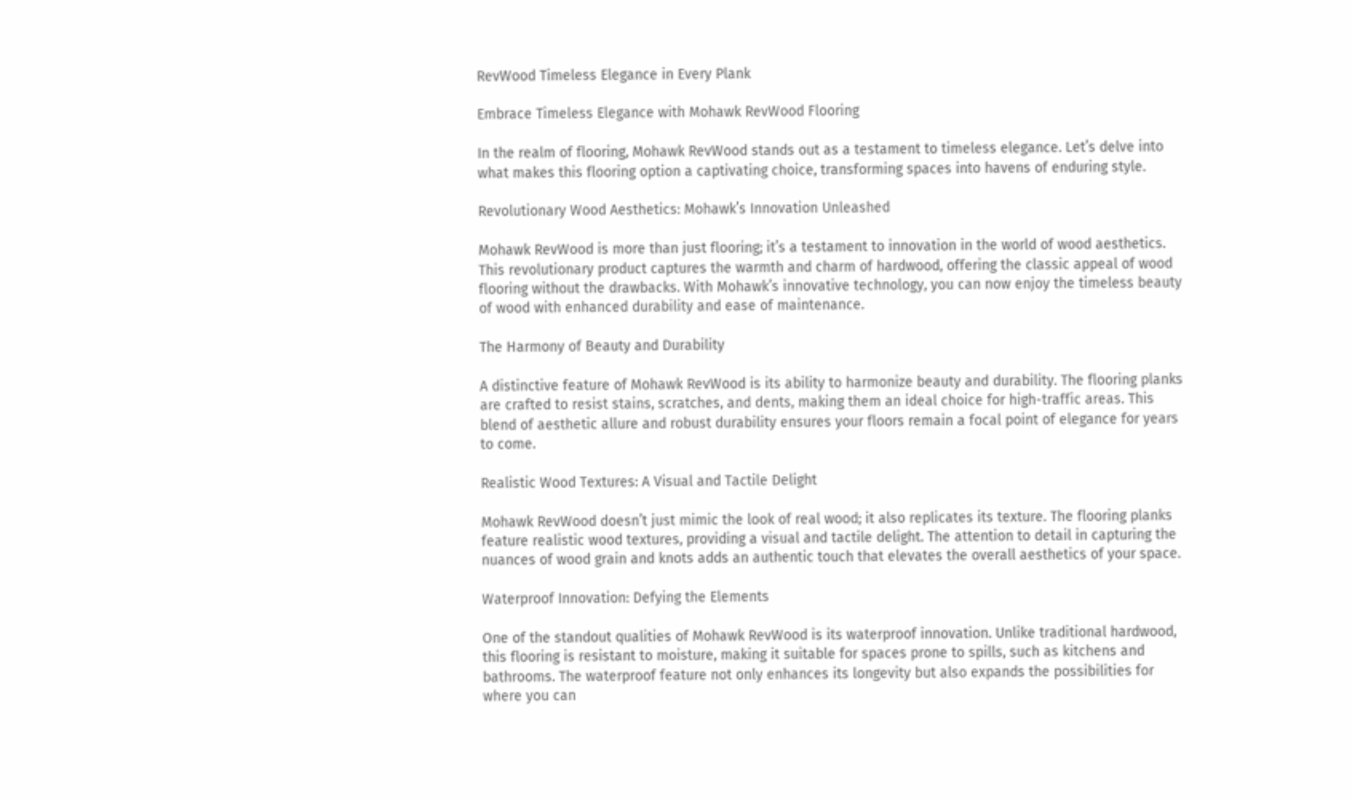RevWood Timeless Elegance in Every Plank

Embrace Timeless Elegance with Mohawk RevWood Flooring

In the realm of flooring, Mohawk RevWood stands out as a testament to timeless elegance. Let’s delve into what makes this flooring option a captivating choice, transforming spaces into havens of enduring style.

Revolutionary Wood Aesthetics: Mohawk’s Innovation Unleashed

Mohawk RevWood is more than just flooring; it’s a testament to innovation in the world of wood aesthetics. This revolutionary product captures the warmth and charm of hardwood, offering the classic appeal of wood flooring without the drawbacks. With Mohawk’s innovative technology, you can now enjoy the timeless beauty of wood with enhanced durability and ease of maintenance.

The Harmony of Beauty and Durability

A distinctive feature of Mohawk RevWood is its ability to harmonize beauty and durability. The flooring planks are crafted to resist stains, scratches, and dents, making them an ideal choice for high-traffic areas. This blend of aesthetic allure and robust durability ensures your floors remain a focal point of elegance for years to come.

Realistic Wood Textures: A Visual and Tactile Delight

Mohawk RevWood doesn’t just mimic the look of real wood; it also replicates its texture. The flooring planks feature realistic wood textures, providing a visual and tactile delight. The attention to detail in capturing the nuances of wood grain and knots adds an authentic touch that elevates the overall aesthetics of your space.

Waterproof Innovation: Defying the Elements

One of the standout qualities of Mohawk RevWood is its waterproof innovation. Unlike traditional hardwood, this flooring is resistant to moisture, making it suitable for spaces prone to spills, such as kitchens and bathrooms. The waterproof feature not only enhances its longevity but also expands the possibilities for where you can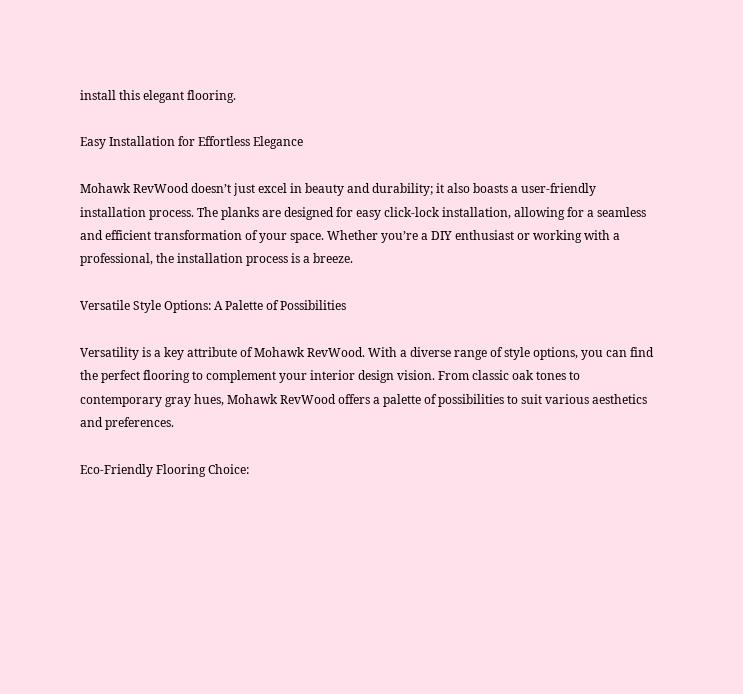install this elegant flooring.

Easy Installation for Effortless Elegance

Mohawk RevWood doesn’t just excel in beauty and durability; it also boasts a user-friendly installation process. The planks are designed for easy click-lock installation, allowing for a seamless and efficient transformation of your space. Whether you’re a DIY enthusiast or working with a professional, the installation process is a breeze.

Versatile Style Options: A Palette of Possibilities

Versatility is a key attribute of Mohawk RevWood. With a diverse range of style options, you can find the perfect flooring to complement your interior design vision. From classic oak tones to contemporary gray hues, Mohawk RevWood offers a palette of possibilities to suit various aesthetics and preferences.

Eco-Friendly Flooring Choice: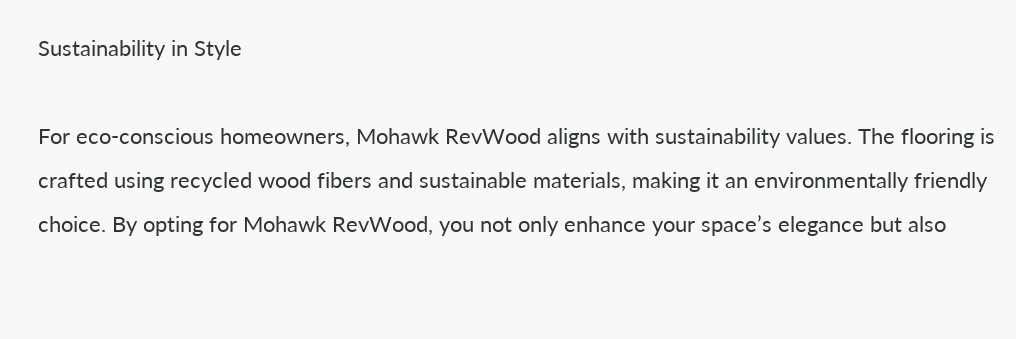Sustainability in Style

For eco-conscious homeowners, Mohawk RevWood aligns with sustainability values. The flooring is crafted using recycled wood fibers and sustainable materials, making it an environmentally friendly choice. By opting for Mohawk RevWood, you not only enhance your space’s elegance but also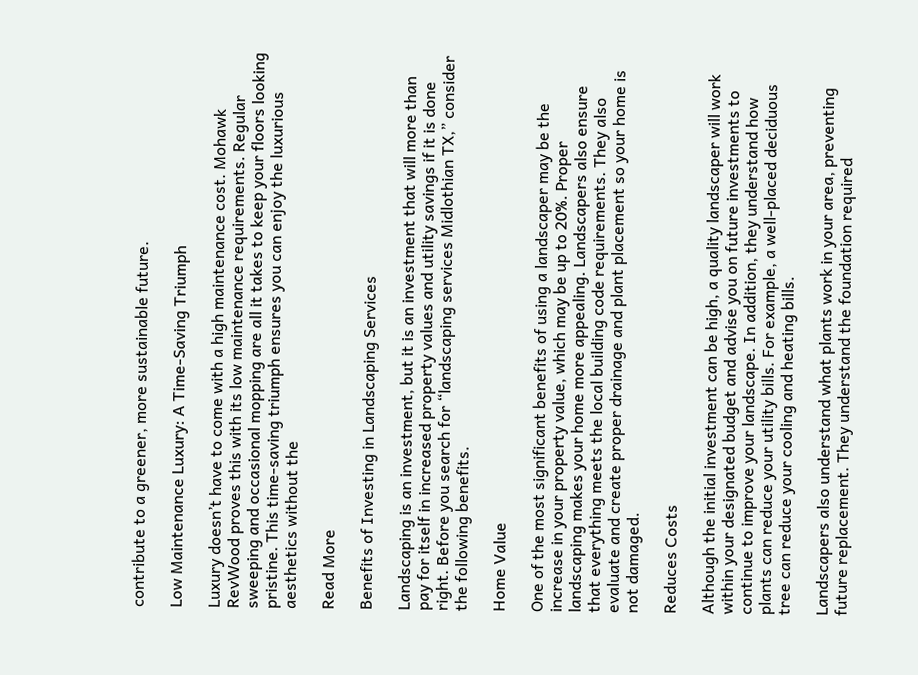contribute to a greener, more sustainable future.

Low Maintenance Luxury: A Time-Saving Triumph

Luxury doesn’t have to come with a high maintenance cost. Mohawk RevWood proves this with its low maintenance requirements. Regular sweeping and occasional mopping are all it takes to keep your floors looking pristine. This time-saving triumph ensures you can enjoy the luxurious aesthetics without the

Read More

Benefits of Investing in Landscaping Services

Landscaping is an investment, but it is an investment that will more than pay for itself in increased property values and utility savings if it is done right. Before you search for “landscaping services Midlothian TX,” consider the following benefits.

Home Value

One of the most significant benefits of using a landscaper may be the increase in your property value, which may be up to 20%. Proper landscaping makes your home more appealing. Landscapers also ensure that everything meets the local building code requirements. They also evaluate and create proper drainage and plant placement so your home is not damaged.

Reduces Costs

Although the initial investment can be high, a quality landscaper will work within your designated budget and advise you on future investments to continue to improve your landscape. In addition, they understand how plants can reduce your utility bills. For example, a well-placed deciduous tree can reduce your cooling and heating bills.

Landscapers also understand what plants work in your area, preventing future replacement. They understand the foundation required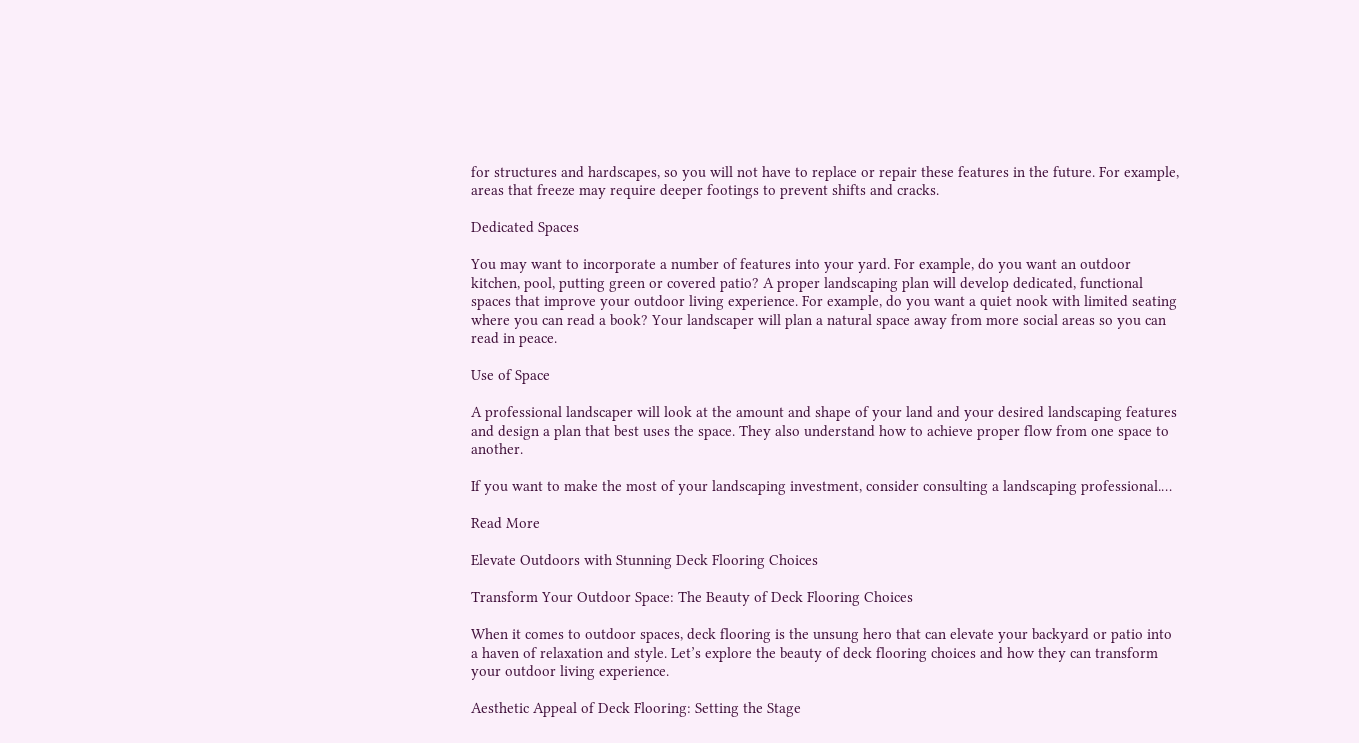for structures and hardscapes, so you will not have to replace or repair these features in the future. For example, areas that freeze may require deeper footings to prevent shifts and cracks.

Dedicated Spaces

You may want to incorporate a number of features into your yard. For example, do you want an outdoor kitchen, pool, putting green or covered patio? A proper landscaping plan will develop dedicated, functional spaces that improve your outdoor living experience. For example, do you want a quiet nook with limited seating where you can read a book? Your landscaper will plan a natural space away from more social areas so you can read in peace.

Use of Space

A professional landscaper will look at the amount and shape of your land and your desired landscaping features and design a plan that best uses the space. They also understand how to achieve proper flow from one space to another.

If you want to make the most of your landscaping investment, consider consulting a landscaping professional.…

Read More

Elevate Outdoors with Stunning Deck Flooring Choices

Transform Your Outdoor Space: The Beauty of Deck Flooring Choices

When it comes to outdoor spaces, deck flooring is the unsung hero that can elevate your backyard or patio into a haven of relaxation and style. Let’s explore the beauty of deck flooring choices and how they can transform your outdoor living experience.

Aesthetic Appeal of Deck Flooring: Setting the Stage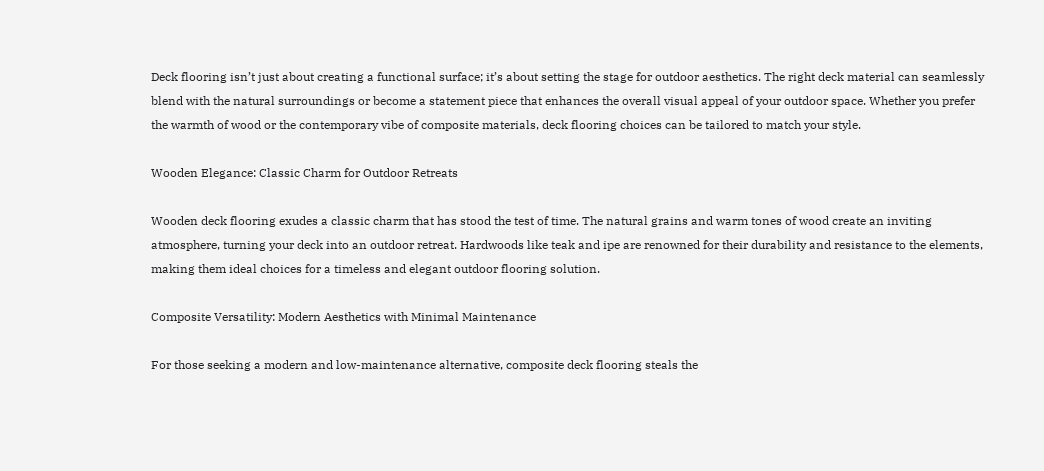Deck flooring isn’t just about creating a functional surface; it’s about setting the stage for outdoor aesthetics. The right deck material can seamlessly blend with the natural surroundings or become a statement piece that enhances the overall visual appeal of your outdoor space. Whether you prefer the warmth of wood or the contemporary vibe of composite materials, deck flooring choices can be tailored to match your style.

Wooden Elegance: Classic Charm for Outdoor Retreats

Wooden deck flooring exudes a classic charm that has stood the test of time. The natural grains and warm tones of wood create an inviting atmosphere, turning your deck into an outdoor retreat. Hardwoods like teak and ipe are renowned for their durability and resistance to the elements, making them ideal choices for a timeless and elegant outdoor flooring solution.

Composite Versatility: Modern Aesthetics with Minimal Maintenance

For those seeking a modern and low-maintenance alternative, composite deck flooring steals the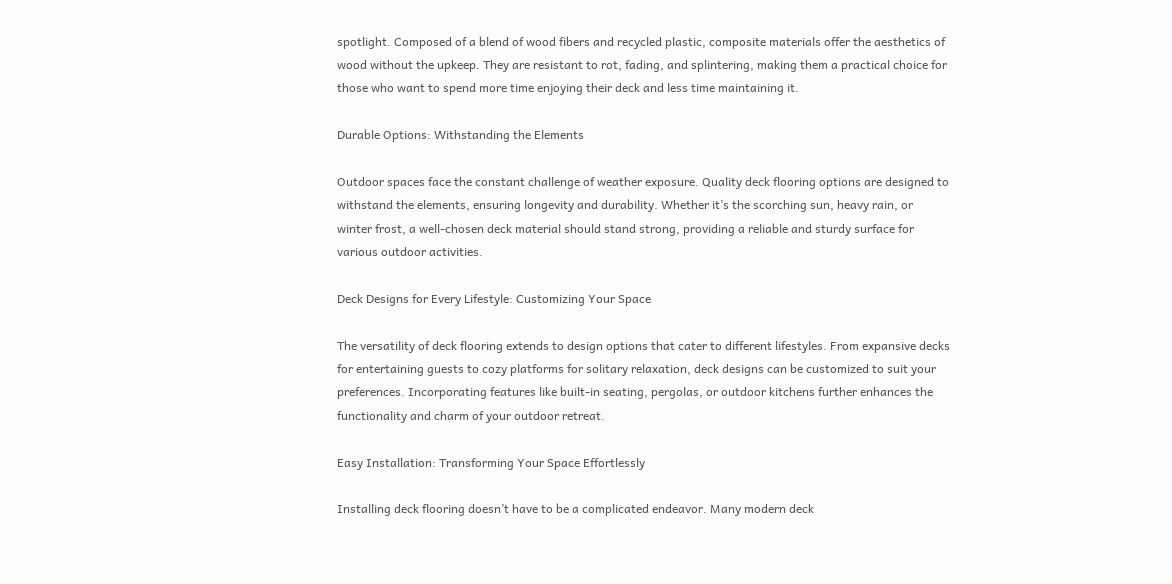spotlight. Composed of a blend of wood fibers and recycled plastic, composite materials offer the aesthetics of wood without the upkeep. They are resistant to rot, fading, and splintering, making them a practical choice for those who want to spend more time enjoying their deck and less time maintaining it.

Durable Options: Withstanding the Elements

Outdoor spaces face the constant challenge of weather exposure. Quality deck flooring options are designed to withstand the elements, ensuring longevity and durability. Whether it’s the scorching sun, heavy rain, or winter frost, a well-chosen deck material should stand strong, providing a reliable and sturdy surface for various outdoor activities.

Deck Designs for Every Lifestyle: Customizing Your Space

The versatility of deck flooring extends to design options that cater to different lifestyles. From expansive decks for entertaining guests to cozy platforms for solitary relaxation, deck designs can be customized to suit your preferences. Incorporating features like built-in seating, pergolas, or outdoor kitchens further enhances the functionality and charm of your outdoor retreat.

Easy Installation: Transforming Your Space Effortlessly

Installing deck flooring doesn’t have to be a complicated endeavor. Many modern deck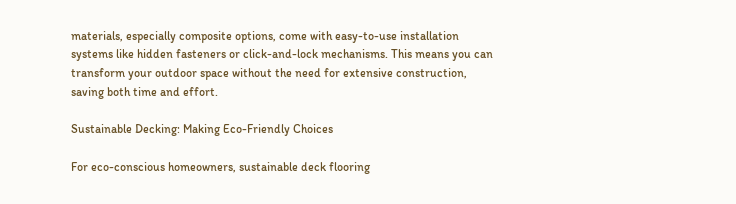materials, especially composite options, come with easy-to-use installation systems like hidden fasteners or click-and-lock mechanisms. This means you can transform your outdoor space without the need for extensive construction, saving both time and effort.

Sustainable Decking: Making Eco-Friendly Choices

For eco-conscious homeowners, sustainable deck flooring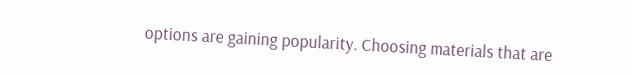options are gaining popularity. Choosing materials that are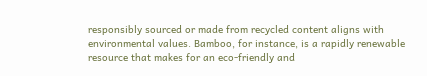responsibly sourced or made from recycled content aligns with environmental values. Bamboo, for instance, is a rapidly renewable resource that makes for an eco-friendly and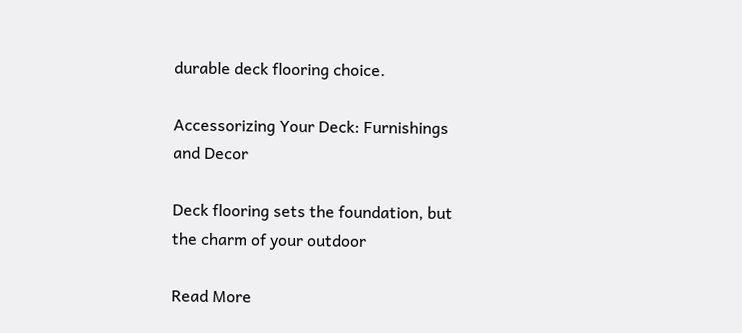durable deck flooring choice.

Accessorizing Your Deck: Furnishings and Decor

Deck flooring sets the foundation, but the charm of your outdoor

Read More